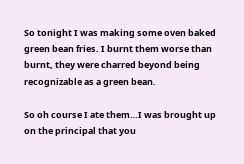So tonight I was making some oven baked green bean fries. I burnt them worse than burnt, they were charred beyond being recognizable as a green bean.

So oh course I ate them…I was brought up on the principal that you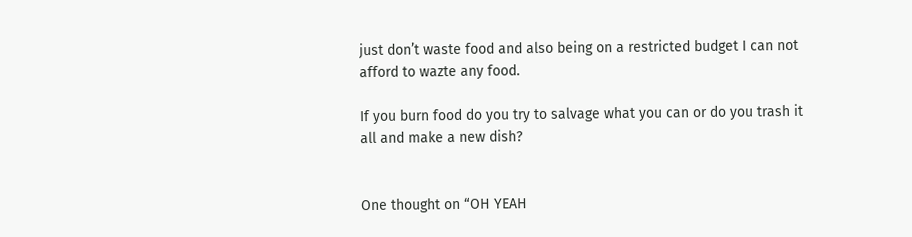just don’t waste food and also being on a restricted budget I can not afford to wazte any food.

If you burn food do you try to salvage what you can or do you trash it all and make a new dish?


One thought on “OH YEAH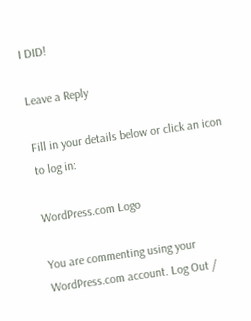I DID!

Leave a Reply

Fill in your details below or click an icon to log in:

WordPress.com Logo

You are commenting using your WordPress.com account. Log Out /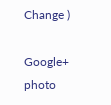Change )

Google+ photo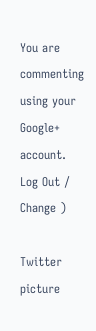You are commenting using your Google+ account. Log Out /  Change )

Twitter picture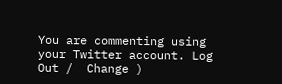You are commenting using your Twitter account. Log Out /  Change )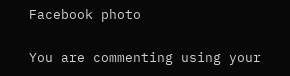Facebook photo

You are commenting using your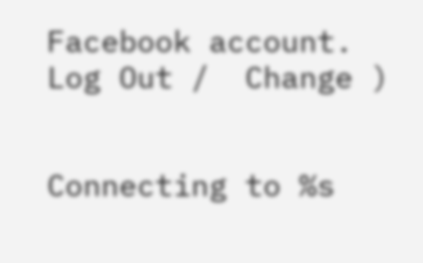Facebook account. Log Out /  Change )


Connecting to %s